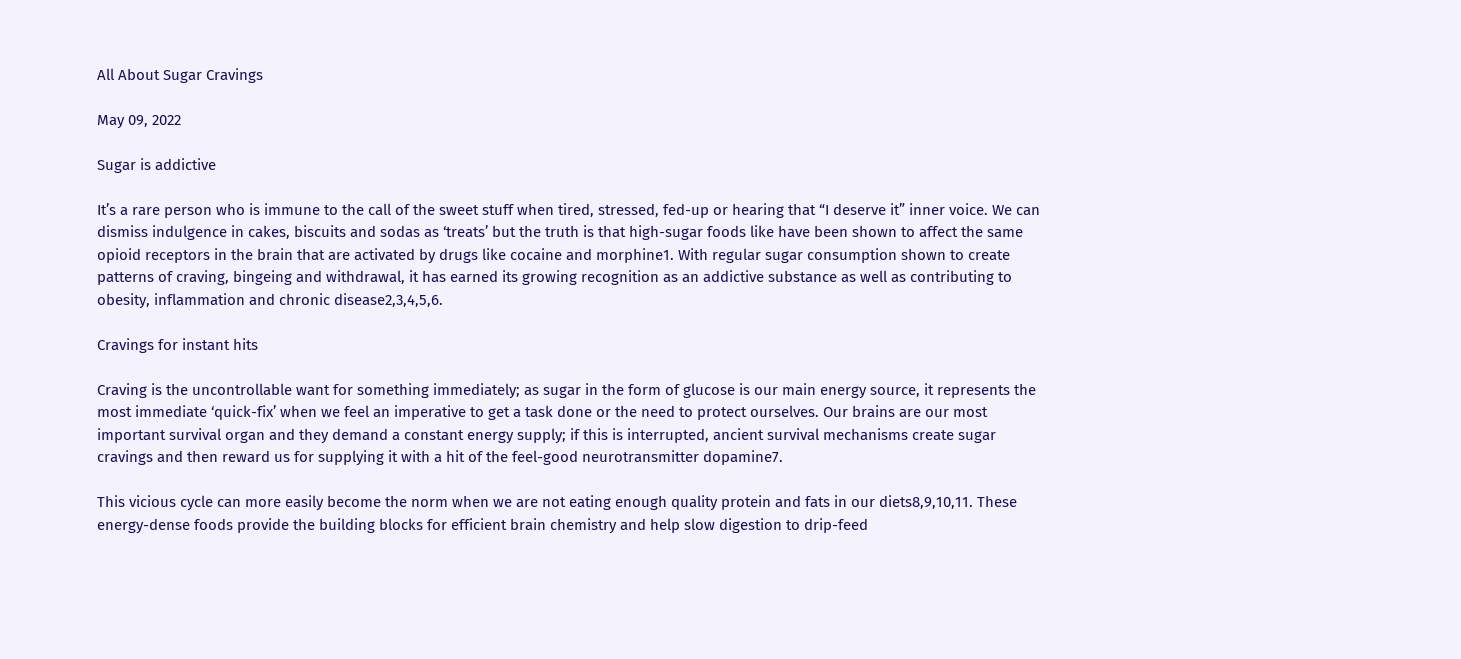All About Sugar Cravings

May 09, 2022

Sugar is addictive

It’s a rare person who is immune to the call of the sweet stuff when tired, stressed, fed-up or hearing that “I deserve it” inner voice. We can dismiss indulgence in cakes, biscuits and sodas as ‘treats’ but the truth is that high-sugar foods like have been shown to affect the same opioid receptors in the brain that are activated by drugs like cocaine and morphine1. With regular sugar consumption shown to create patterns of craving, bingeing and withdrawal, it has earned its growing recognition as an addictive substance as well as contributing to obesity, inflammation and chronic disease2,3,4,5,6.

Cravings for instant hits

Craving is the uncontrollable want for something immediately; as sugar in the form of glucose is our main energy source, it represents the most immediate ‘quick-fix’ when we feel an imperative to get a task done or the need to protect ourselves. Our brains are our most important survival organ and they demand a constant energy supply; if this is interrupted, ancient survival mechanisms create sugar cravings and then reward us for supplying it with a hit of the feel-good neurotransmitter dopamine7.

This vicious cycle can more easily become the norm when we are not eating enough quality protein and fats in our diets8,9,10,11. These energy-dense foods provide the building blocks for efficient brain chemistry and help slow digestion to drip-feed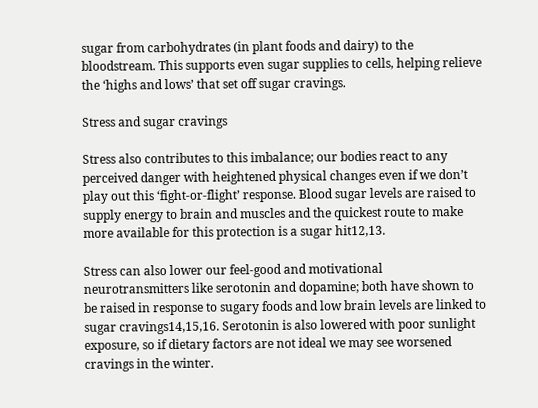sugar from carbohydrates (in plant foods and dairy) to the bloodstream. This supports even sugar supplies to cells, helping relieve the ‘highs and lows’ that set off sugar cravings.

Stress and sugar cravings

Stress also contributes to this imbalance; our bodies react to any perceived danger with heightened physical changes even if we don’t play out this ‘fight-or-flight’ response. Blood sugar levels are raised to supply energy to brain and muscles and the quickest route to make more available for this protection is a sugar hit12,13.

Stress can also lower our feel-good and motivational neurotransmitters like serotonin and dopamine; both have shown to be raised in response to sugary foods and low brain levels are linked to sugar cravings14,15,16. Serotonin is also lowered with poor sunlight exposure, so if dietary factors are not ideal we may see worsened cravings in the winter.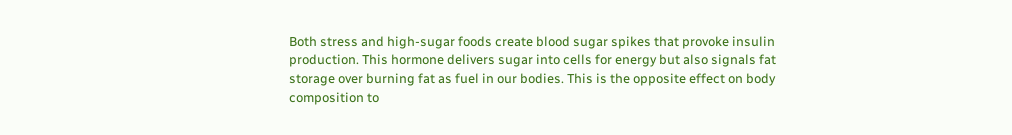Both stress and high-sugar foods create blood sugar spikes that provoke insulin production. This hormone delivers sugar into cells for energy but also signals fat storage over burning fat as fuel in our bodies. This is the opposite effect on body composition to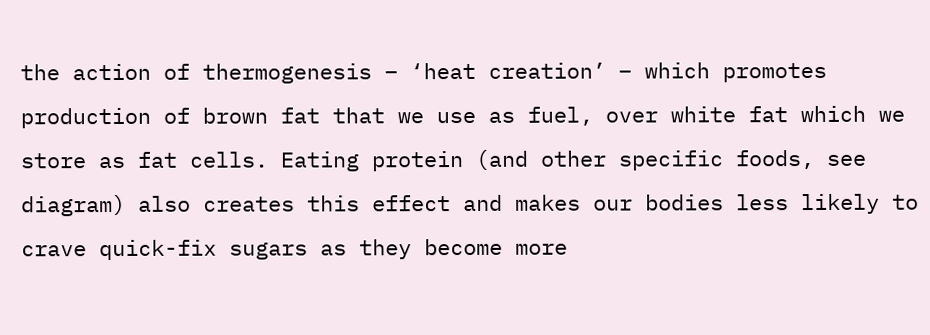the action of thermogenesis – ‘heat creation’ – which promotes production of brown fat that we use as fuel, over white fat which we store as fat cells. Eating protein (and other specific foods, see diagram) also creates this effect and makes our bodies less likely to crave quick-fix sugars as they become more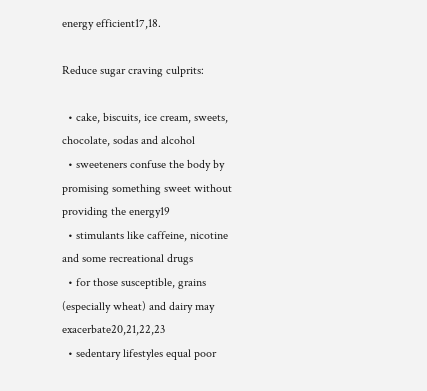energy efficient17,18.

Reduce sugar craving culprits:

  • cake, biscuits, ice cream, sweets, chocolate, sodas and alcohol
  • sweeteners confuse the body by promising something sweet without providing the energy19
  • stimulants like caffeine, nicotine and some recreational drugs
  • for those susceptible, grains (especially wheat) and dairy may exacerbate20,21,22,23
  • sedentary lifestyles equal poor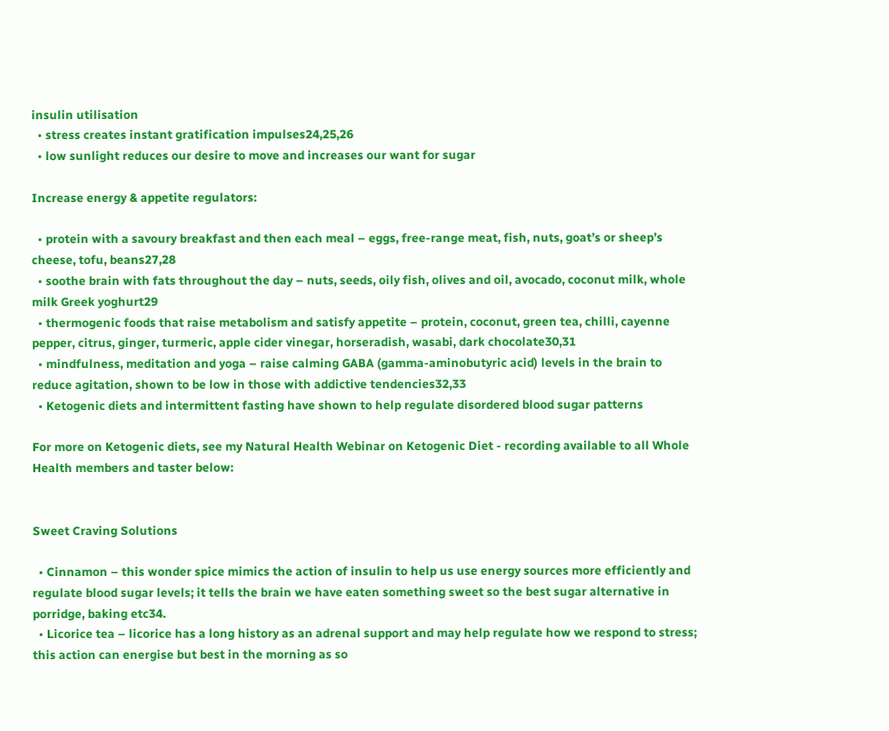insulin utilisation
  • stress creates instant gratification impulses24,25,26
  • low sunlight reduces our desire to move and increases our want for sugar

Increase energy & appetite regulators:

  • protein with a savoury breakfast and then each meal – eggs, free-range meat, fish, nuts, goat’s or sheep’s cheese, tofu, beans27,28
  • soothe brain with fats throughout the day – nuts, seeds, oily fish, olives and oil, avocado, coconut milk, whole milk Greek yoghurt29
  • thermogenic foods that raise metabolism and satisfy appetite – protein, coconut, green tea, chilli, cayenne pepper, citrus, ginger, turmeric, apple cider vinegar, horseradish, wasabi, dark chocolate30,31
  • mindfulness, meditation and yoga – raise calming GABA (gamma-aminobutyric acid) levels in the brain to reduce agitation, shown to be low in those with addictive tendencies32,33
  • Ketogenic diets and intermittent fasting have shown to help regulate disordered blood sugar patterns

For more on Ketogenic diets, see my Natural Health Webinar on Ketogenic Diet - recording available to all Whole Health members and taster below:


Sweet Craving Solutions

  • Cinnamon – this wonder spice mimics the action of insulin to help us use energy sources more efficiently and regulate blood sugar levels; it tells the brain we have eaten something sweet so the best sugar alternative in porridge, baking etc34.
  • Licorice tea – licorice has a long history as an adrenal support and may help regulate how we respond to stress; this action can energise but best in the morning as so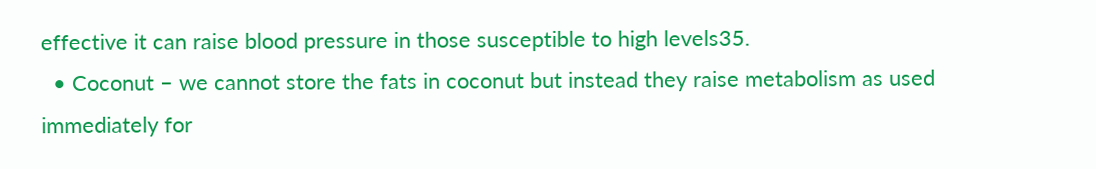effective it can raise blood pressure in those susceptible to high levels35.
  • Coconut – we cannot store the fats in coconut but instead they raise metabolism as used immediately for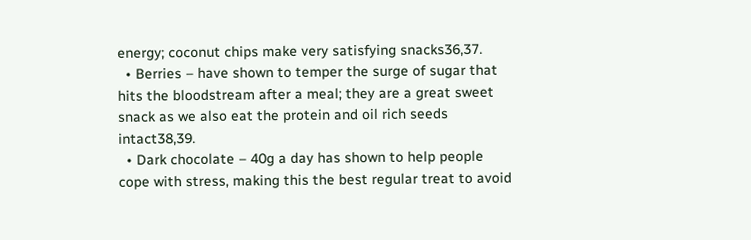energy; coconut chips make very satisfying snacks36,37.
  • Berries – have shown to temper the surge of sugar that hits the bloodstream after a meal; they are a great sweet snack as we also eat the protein and oil rich seeds intact38,39.
  • Dark chocolate – 40g a day has shown to help people cope with stress, making this the best regular treat to avoid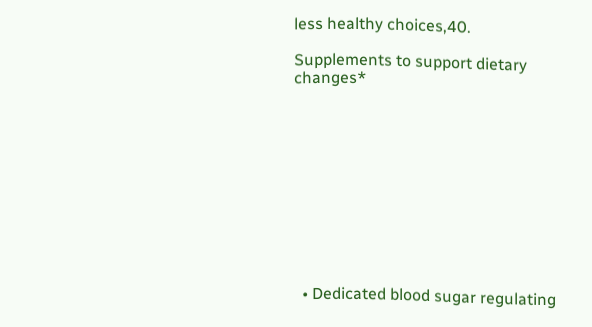less healthy choices,40.

Supplements to support dietary changes*











  • Dedicated blood sugar regulating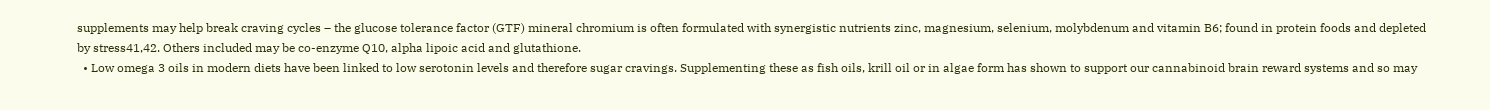supplements may help break craving cycles – the glucose tolerance factor (GTF) mineral chromium is often formulated with synergistic nutrients zinc, magnesium, selenium, molybdenum and vitamin B6; found in protein foods and depleted by stress41,42. Others included may be co-enzyme Q10, alpha lipoic acid and glutathione.
  • Low omega 3 oils in modern diets have been linked to low serotonin levels and therefore sugar cravings. Supplementing these as fish oils, krill oil or in algae form has shown to support our cannabinoid brain reward systems and so may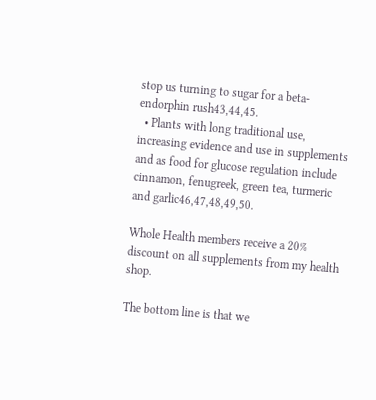stop us turning to sugar for a beta-endorphin rush43,44,45.
  • Plants with long traditional use, increasing evidence and use in supplements and as food for glucose regulation include cinnamon, fenugreek, green tea, turmeric and garlic46,47,48,49,50.

Whole Health members receive a 20% discount on all supplements from my health shop.

The bottom line is that we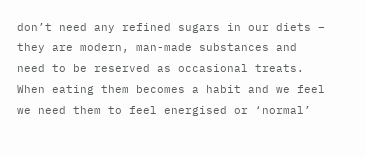don’t need any refined sugars in our diets – they are modern, man-made substances and need to be reserved as occasional treats. When eating them becomes a habit and we feel we need them to feel energised or ‘normal’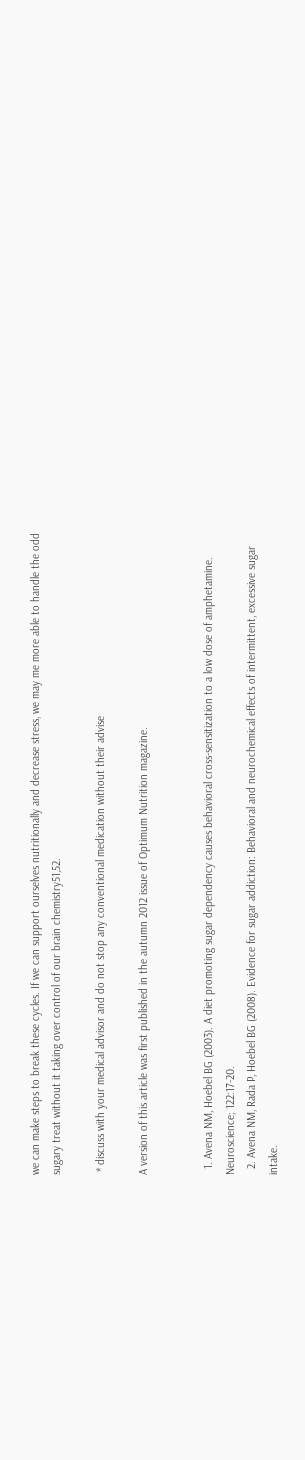we can make steps to break these cycles. If we can support ourselves nutritionally and decrease stress, we may me more able to handle the odd sugary treat without it taking over control of our brain chemistry51,52.

 * discuss with your medical advisor and do not stop any conventional medication without their advise

A version of this article was first published in the autumn 2012 issue of Optimum Nutrition magazine.


  1. Avena NM, Hoebel BG (2003). A diet promoting sugar dependency causes behavioral cross-sensitization to a low dose of amphetamine. Neuroscience; 122:17-20.
  2. Avena NM, Rada P, Hoebel BG (2008). Evidence for sugar addiction: Behavioral and neurochemical effects of intermittent, excessive sugar intake.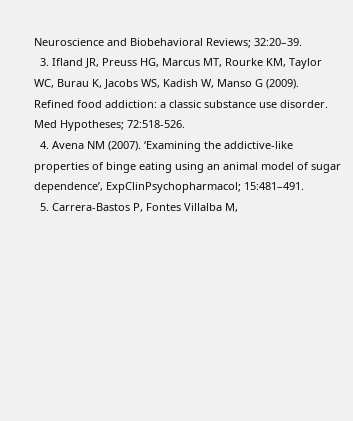Neuroscience and Biobehavioral Reviews; 32:20–39.
  3. Ifland JR, Preuss HG, Marcus MT, Rourke KM, Taylor WC, Burau K, Jacobs WS, Kadish W, Manso G (2009). Refined food addiction: a classic substance use disorder. Med Hypotheses; 72:518-526.
  4. Avena NM (2007). ‘Examining the addictive-like properties of binge eating using an animal model of sugar dependence’, ExpClinPsychopharmacol; 15:481–491.
  5. Carrera-Bastos P, Fontes Villalba M,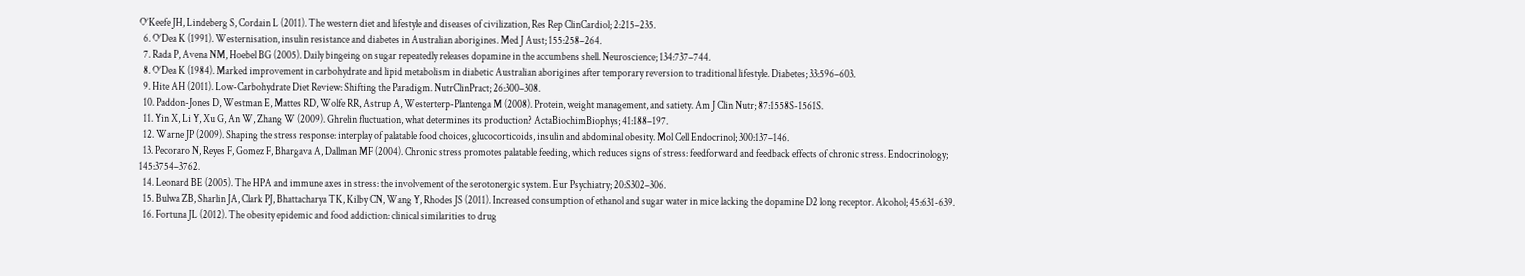O’Keefe JH, Lindeberg S, Cordain L (2011). The western diet and lifestyle and diseases of civilization, Res Rep ClinCardiol; 2:215–235.
  6. O’Dea K (1991). Westernisation, insulin resistance and diabetes in Australian aborigines. Med J Aust; 155:258–264.
  7. Rada P, Avena NM, Hoebel BG (2005). Daily bingeing on sugar repeatedly releases dopamine in the accumbens shell. Neuroscience; 134:737–744.
  8. O’Dea K (1984). Marked improvement in carbohydrate and lipid metabolism in diabetic Australian aborigines after temporary reversion to traditional lifestyle. Diabetes; 33:596–603.
  9. Hite AH (2011). Low-Carbohydrate Diet Review: Shifting the Paradigm. NutrClinPract; 26:300–308.
  10. Paddon-Jones D, Westman E, Mattes RD, Wolfe RR, Astrup A, Westerterp-Plantenga M (2008). Protein, weight management, and satiety. Am J Clin Nutr; 87:1558S-1561S.
  11. Yin X, Li Y, Xu G, An W, Zhang W (2009). Ghrelin fluctuation, what determines its production? ActaBiochimBiophys; 41:188–197.
  12. Warne JP (2009). Shaping the stress response: interplay of palatable food choices, glucocorticoids, insulin and abdominal obesity. Mol Cell Endocrinol; 300:137–146.
  13. Pecoraro N, Reyes F, Gomez F, Bhargava A, Dallman MF (2004). Chronic stress promotes palatable feeding, which reduces signs of stress: feedforward and feedback effects of chronic stress. Endocrinology; 145:3754–3762.
  14. Leonard BE (2005). The HPA and immune axes in stress: the involvement of the serotonergic system. Eur Psychiatry; 20:S302–306.
  15. Bulwa ZB, Sharlin JA, Clark PJ, Bhattacharya TK, Kilby CN, Wang Y, Rhodes JS (2011). Increased consumption of ethanol and sugar water in mice lacking the dopamine D2 long receptor. Alcohol; 45:631-639.
  16. Fortuna JL (2012). The obesity epidemic and food addiction: clinical similarities to drug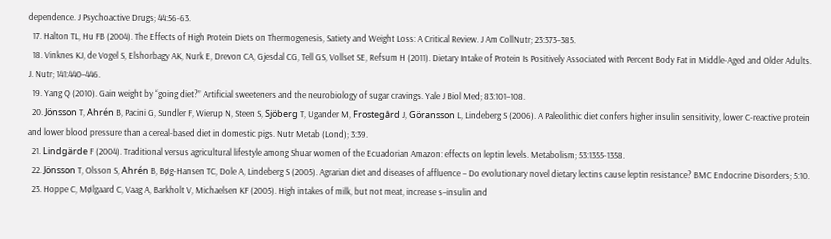dependence. J Psychoactive Drugs; 44:56-63.
  17. Halton TL, Hu FB (2004). The Effects of High Protein Diets on Thermogenesis, Satiety and Weight Loss: A Critical Review. J Am CollNutr; 23:373–385.
  18. Vinknes KJ, de Vogel S, Elshorbagy AK, Nurk E, Drevon CA, Gjesdal CG, Tell GS, Vollset SE, Refsum H (2011). Dietary Intake of Protein Is Positively Associated with Percent Body Fat in Middle-Aged and Older Adults. J. Nutr; 141:440–446.
  19. Yang Q (2010). Gain weight by “going diet?” Artificial sweeteners and the neurobiology of sugar cravings. Yale J Biol Med; 83:101–108.
  20. Jönsson T, Ahrén B, Pacini G, Sundler F, Wierup N, Steen S, Sjöberg T, Ugander M, Frostegård J, Göransson L, Lindeberg S (2006). A Paleolithic diet confers higher insulin sensitivity, lower C-reactive protein and lower blood pressure than a cereal-based diet in domestic pigs. Nutr Metab (Lond); 3:39.
  21. Lindgärde F (2004). Traditional versus agricultural lifestyle among Shuar women of the Ecuadorian Amazon: effects on leptin levels. Metabolism; 53:1355-1358.
  22. Jönsson T, Olsson S, Ahrén B, Bøg-Hansen TC, Dole A, Lindeberg S (2005). Agrarian diet and diseases of affluence – Do evolutionary novel dietary lectins cause leptin resistance? BMC Endocrine Disorders; 5:10.
  23. Hoppe C, Mølgaard C, Vaag A, Barkholt V, Michaelsen KF (2005). High intakes of milk, but not meat, increase s–insulin and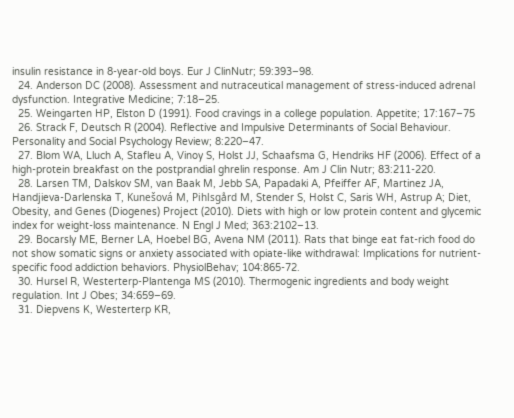insulin resistance in 8-year-old boys. Eur J ClinNutr; 59:393–98.
  24. Anderson DC (2008). Assessment and nutraceutical management of stress-induced adrenal dysfunction. Integrative Medicine; 7:18–25.
  25. Weingarten HP, Elston D (1991). Food cravings in a college population. Appetite; 17:167–75
  26. Strack F, Deutsch R (2004). Reflective and Impulsive Determinants of Social Behaviour. Personality and Social Psychology Review; 8:220–47.
  27. Blom WA, Lluch A, Stafleu A, Vinoy S, Holst JJ, Schaafsma G, Hendriks HF (2006). Effect of a high-protein breakfast on the postprandial ghrelin response. Am J Clin Nutr; 83:211-220.
  28. Larsen TM, Dalskov SM, van Baak M, Jebb SA, Papadaki A, Pfeiffer AF, Martinez JA, Handjieva-Darlenska T, Kunešová M, Pihlsgård M, Stender S, Holst C, Saris WH, Astrup A; Diet, Obesity, and Genes (Diogenes) Project (2010). Diets with high or low protein content and glycemic index for weight-loss maintenance. N Engl J Med; 363:2102–13.
  29. Bocarsly ME, Berner LA, Hoebel BG, Avena NM (2011). Rats that binge eat fat-rich food do not show somatic signs or anxiety associated with opiate-like withdrawal: Implications for nutrient-specific food addiction behaviors. PhysiolBehav; 104:865-72.
  30. Hursel R, Westerterp-Plantenga MS (2010). Thermogenic ingredients and body weight regulation. Int J Obes; 34:659–69.
  31. Diepvens K, Westerterp KR,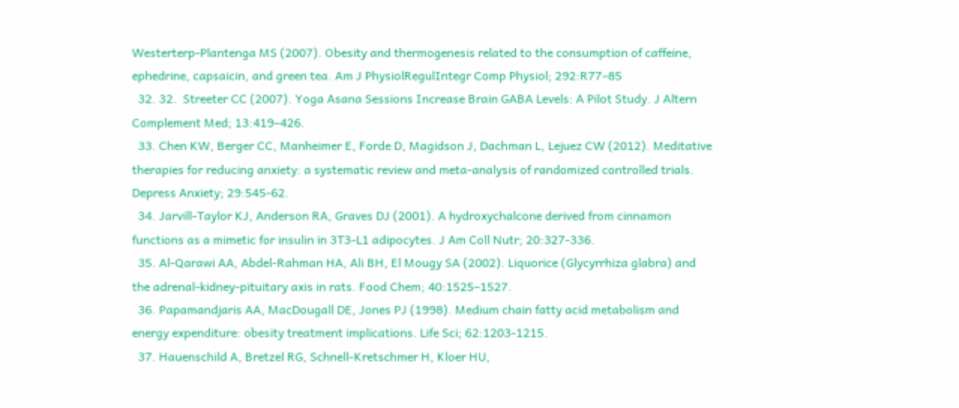Westerterp-Plantenga MS (2007). Obesity and thermogenesis related to the consumption of caffeine, ephedrine, capsaicin, and green tea. Am J PhysiolRegulIntegr Comp Physiol; 292:R77–85
  32. 32.  Streeter CC (2007). Yoga Asana Sessions Increase Brain GABA Levels: A Pilot Study. J Altern Complement Med; 13:419–426.
  33. Chen KW, Berger CC, Manheimer E, Forde D, Magidson J, Dachman L, Lejuez CW (2012). Meditative therapies for reducing anxiety: a systematic review and meta-analysis of randomized controlled trials. Depress Anxiety; 29:545-62.
  34. Jarvill-Taylor KJ, Anderson RA, Graves DJ (2001). A hydroxychalcone derived from cinnamon functions as a mimetic for insulin in 3T3-L1 adipocytes. J Am Coll Nutr; 20:327-336.
  35. Al-Qarawi AA, Abdel-Rahman HA, Ali BH, El Mougy SA (2002). Liquorice (Glycyrrhiza glabra) and the adrenal-kidney-pituitary axis in rats. Food Chem; 40:1525–1527.
  36. Papamandjaris AA, MacDougall DE, Jones PJ (1998). Medium chain fatty acid metabolism and energy expenditure: obesity treatment implications. Life Sci; 62:1203-1215.
  37. Hauenschild A, Bretzel RG, Schnell-Kretschmer H, Kloer HU,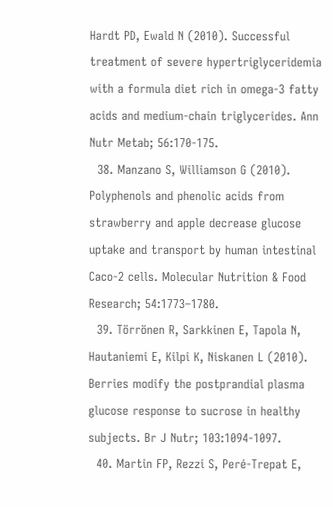Hardt PD, Ewald N (2010). Successful treatment of severe hypertriglyceridemia with a formula diet rich in omega-3 fatty acids and medium-chain triglycerides. Ann Nutr Metab; 56:170-175.
  38. Manzano S, Williamson G (2010). Polyphenols and phenolic acids from strawberry and apple decrease glucose uptake and transport by human intestinal Caco-2 cells. Molecular Nutrition & Food Research; 54:1773–1780.
  39. Törrönen R, Sarkkinen E, Tapola N, Hautaniemi E, Kilpi K, Niskanen L (2010). Berries modify the postprandial plasma glucose response to sucrose in healthy subjects. Br J Nutr; 103:1094-1097.
  40. Martin FP, Rezzi S, Peré-Trepat E,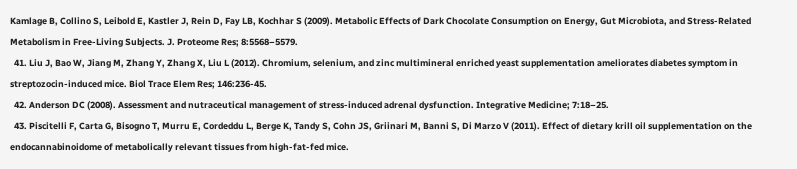Kamlage B, Collino S, Leibold E, Kastler J, Rein D, Fay LB, Kochhar S (2009). Metabolic Effects of Dark Chocolate Consumption on Energy, Gut Microbiota, and Stress-Related Metabolism in Free-Living Subjects. J. Proteome Res; 8:5568–5579.
  41. Liu J, Bao W, Jiang M, Zhang Y, Zhang X, Liu L (2012). Chromium, selenium, and zinc multimineral enriched yeast supplementation ameliorates diabetes symptom in streptozocin-induced mice. Biol Trace Elem Res; 146:236-45.
  42. Anderson DC (2008). Assessment and nutraceutical management of stress-induced adrenal dysfunction. Integrative Medicine; 7:18–25.
  43. Piscitelli F, Carta G, Bisogno T, Murru E, Cordeddu L, Berge K, Tandy S, Cohn JS, Griinari M, Banni S, Di Marzo V (2011). Effect of dietary krill oil supplementation on the endocannabinoidome of metabolically relevant tissues from high-fat-fed mice.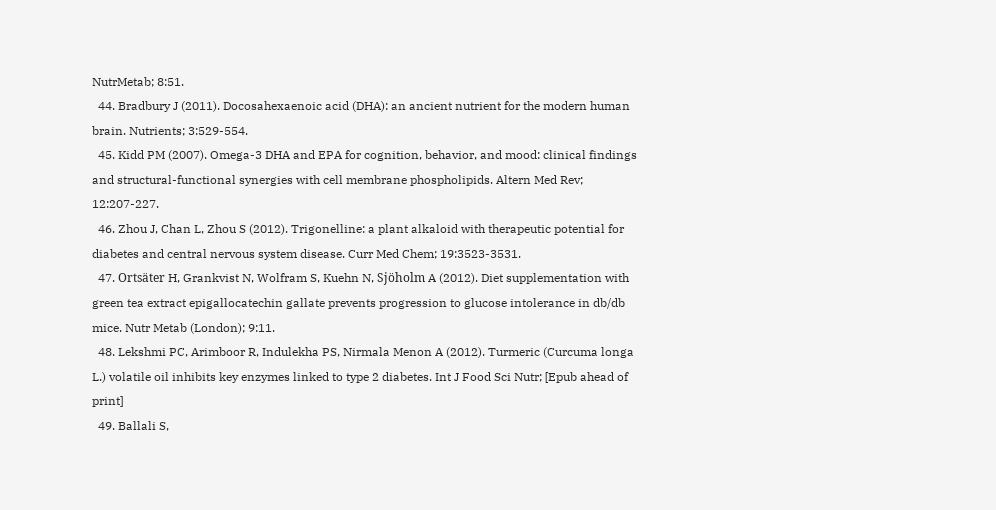NutrMetab; 8:51.
  44. Bradbury J (2011). Docosahexaenoic acid (DHA): an ancient nutrient for the modern human brain. Nutrients; 3:529-554.
  45. Kidd PM (2007). Omega-3 DHA and EPA for cognition, behavior, and mood: clinical findings and structural-functional synergies with cell membrane phospholipids. Altern Med Rev; 12:207-227.
  46. Zhou J, Chan L, Zhou S (2012). Trigonelline: a plant alkaloid with therapeutic potential for diabetes and central nervous system disease. Curr Med Chem; 19:3523-3531.
  47. Ortsäter H, Grankvist N, Wolfram S, Kuehn N, Sjöholm A (2012). Diet supplementation with green tea extract epigallocatechin gallate prevents progression to glucose intolerance in db/db mice. Nutr Metab (London); 9:11.
  48. Lekshmi PC, Arimboor R, Indulekha PS, Nirmala Menon A (2012). Turmeric (Curcuma longa L.) volatile oil inhibits key enzymes linked to type 2 diabetes. Int J Food Sci Nutr; [Epub ahead of print]
  49. Ballali S,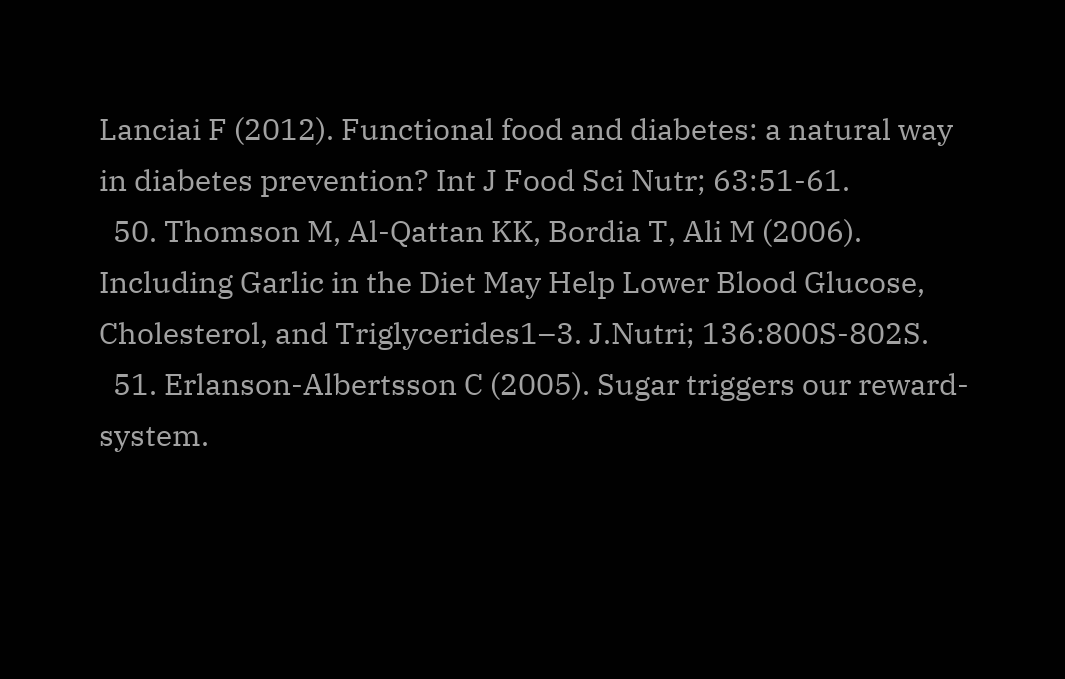Lanciai F (2012). Functional food and diabetes: a natural way in diabetes prevention? Int J Food Sci Nutr; 63:51-61.
  50. Thomson M, Al-Qattan KK, Bordia T, Ali M (2006). Including Garlic in the Diet May Help Lower Blood Glucose, Cholesterol, and Triglycerides1–3. J.Nutri; 136:800S-802S.
  51. Erlanson-Albertsson C (2005). Sugar triggers our reward-system.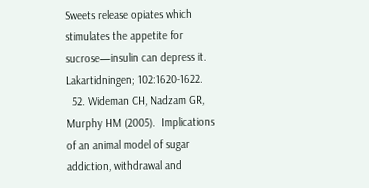Sweets release opiates which stimulates the appetite for sucrose—insulin can depress it. Lakartidningen; 102:1620-1622.
  52. Wideman CH, Nadzam GR, Murphy HM (2005).  Implications of an animal model of sugar addiction, withdrawal and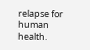relapse for human health.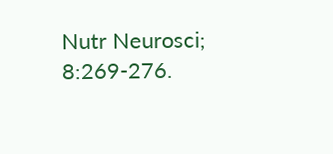Nutr Neurosci; 8:269-276.